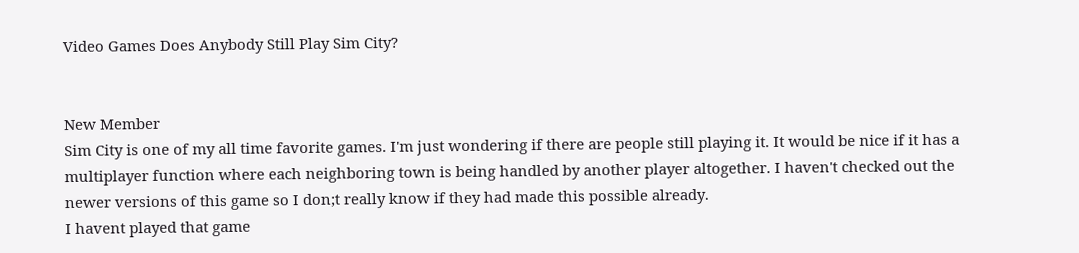Video Games Does Anybody Still Play Sim City?


New Member
Sim City is one of my all time favorite games. I'm just wondering if there are people still playing it. It would be nice if it has a multiplayer function where each neighboring town is being handled by another player altogether. I haven't checked out the newer versions of this game so I don;t really know if they had made this possible already.
I havent played that game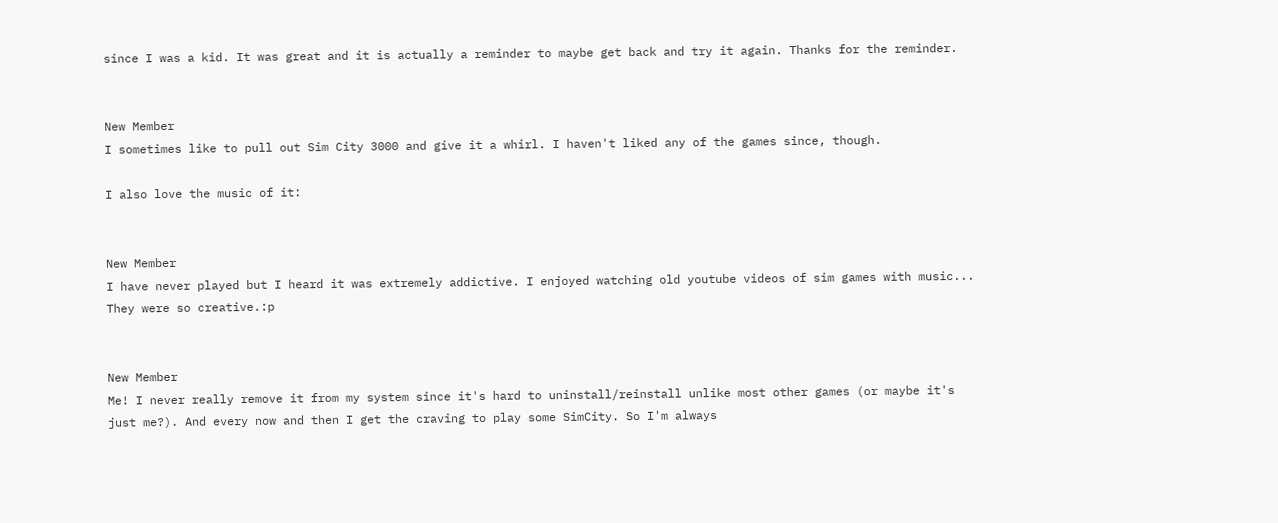since I was a kid. It was great and it is actually a reminder to maybe get back and try it again. Thanks for the reminder.


New Member
I sometimes like to pull out Sim City 3000 and give it a whirl. I haven't liked any of the games since, though.

I also love the music of it:


New Member
I have never played but I heard it was extremely addictive. I enjoyed watching old youtube videos of sim games with music... They were so creative.:p


New Member
Me! I never really remove it from my system since it's hard to uninstall/reinstall unlike most other games (or maybe it's just me?). And every now and then I get the craving to play some SimCity. So I'm always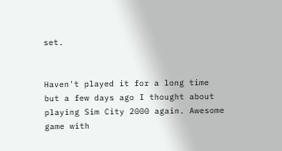set.


Haven't played it for a long time but a few days ago I thought about playing Sim City 2000 again. Awesome game with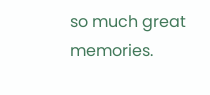so much great memories.